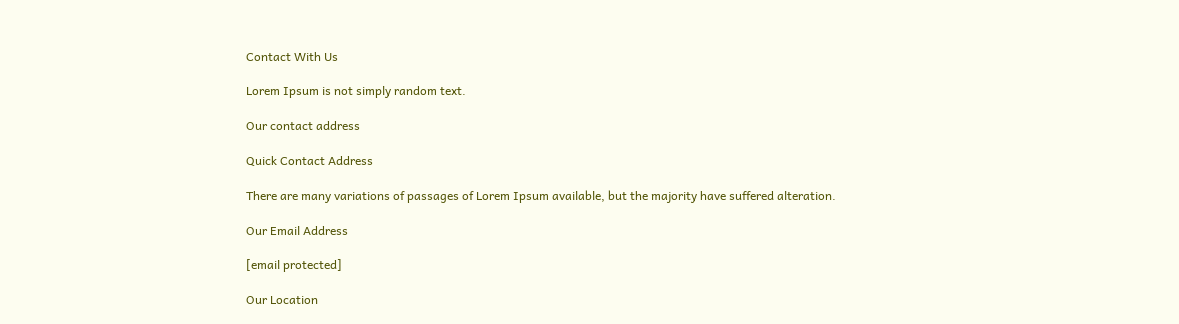Contact With Us

Lorem Ipsum is not simply random text.

Our contact address

Quick Contact Address

There are many variations of passages of Lorem Ipsum available, but the majority have suffered alteration.

Our Email Address

[email protected]

Our Location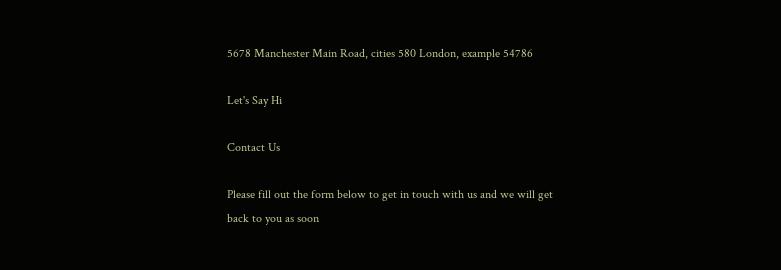5678 Manchester Main Road, cities 580 London, example 54786

Let's Say Hi

Contact Us

Please fill out the form below to get in touch with us and we will get back to you as soon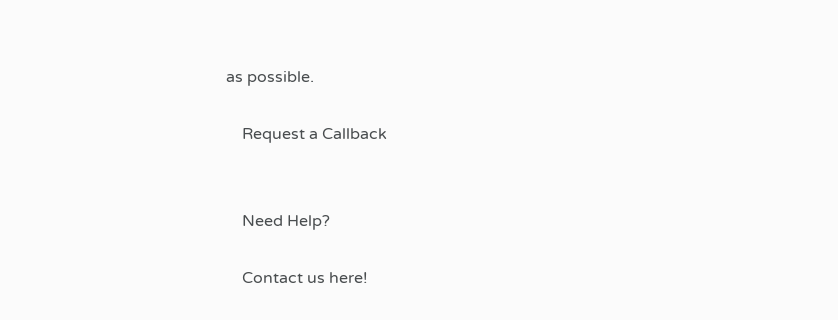as possible.

    Request a Callback


    Need Help?

    Contact us here!